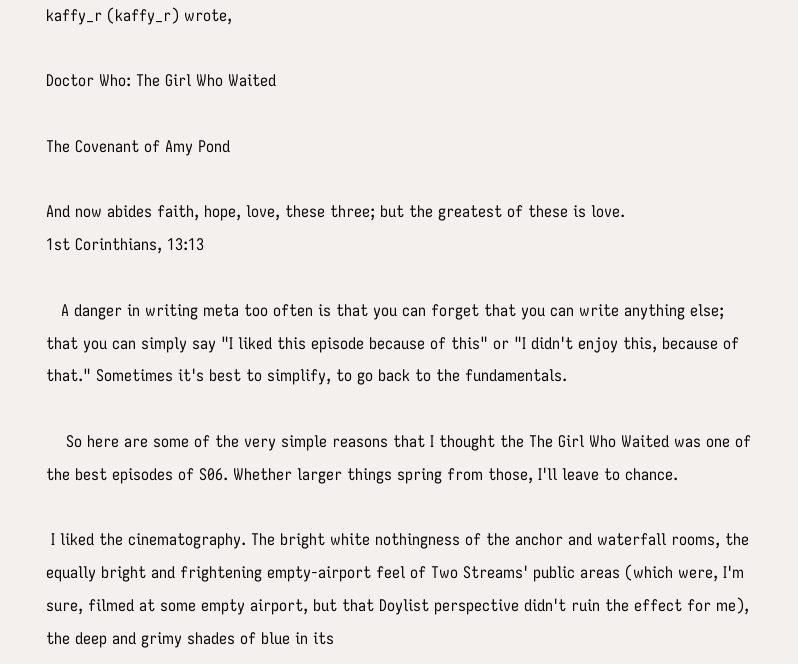kaffy_r (kaffy_r) wrote,

Doctor Who: The Girl Who Waited

The Covenant of Amy Pond

And now abides faith, hope, love, these three; but the greatest of these is love.
1st Corinthians, 13:13

   A danger in writing meta too often is that you can forget that you can write anything else; that you can simply say "I liked this episode because of this" or "I didn't enjoy this, because of that." Sometimes it's best to simplify, to go back to the fundamentals.

    So here are some of the very simple reasons that I thought the The Girl Who Waited was one of the best episodes of S06. Whether larger things spring from those, I'll leave to chance.

 I liked the cinematography. The bright white nothingness of the anchor and waterfall rooms, the equally bright and frightening empty-airport feel of Two Streams' public areas (which were, I'm sure, filmed at some empty airport, but that Doylist perspective didn't ruin the effect for me), the deep and grimy shades of blue in its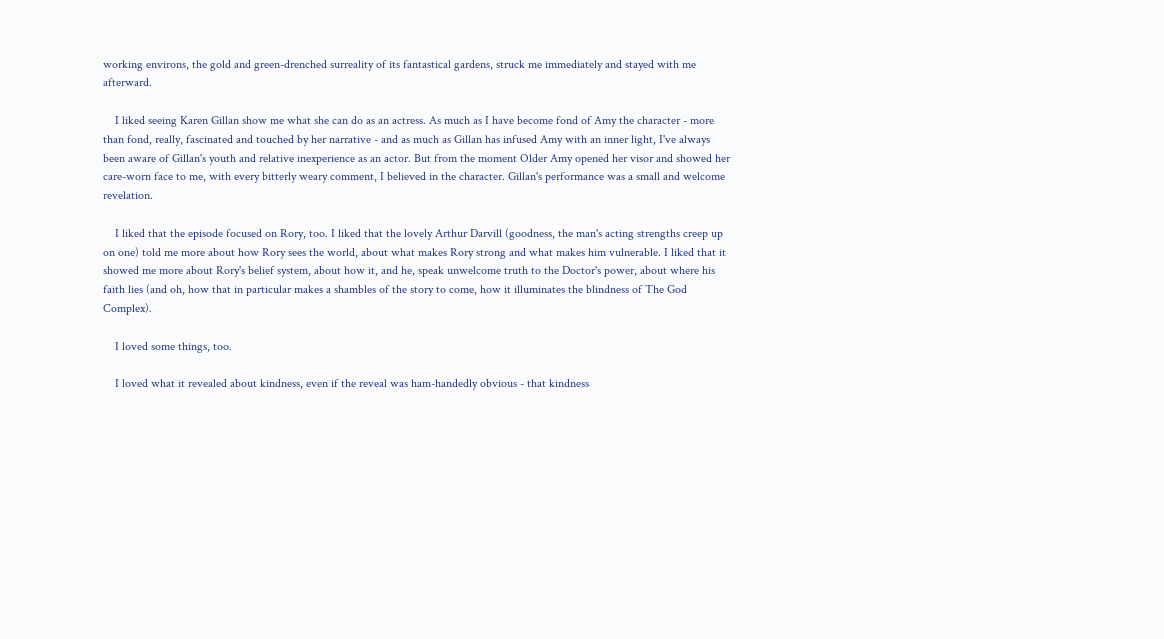working environs, the gold and green-drenched surreality of its fantastical gardens, struck me immediately and stayed with me afterward.

    I liked seeing Karen Gillan show me what she can do as an actress. As much as I have become fond of Amy the character - more than fond, really, fascinated and touched by her narrative - and as much as Gillan has infused Amy with an inner light, I've always been aware of Gillan's youth and relative inexperience as an actor. But from the moment Older Amy opened her visor and showed her care-worn face to me, with every bitterly weary comment, I believed in the character. Gillan's performance was a small and welcome revelation.

    I liked that the episode focused on Rory, too. I liked that the lovely Arthur Darvill (goodness, the man's acting strengths creep up on one) told me more about how Rory sees the world, about what makes Rory strong and what makes him vulnerable. I liked that it showed me more about Rory's belief system, about how it, and he, speak unwelcome truth to the Doctor's power, about where his faith lies (and oh, how that in particular makes a shambles of the story to come, how it illuminates the blindness of The God Complex).

    I loved some things, too.

    I loved what it revealed about kindness, even if the reveal was ham-handedly obvious - that kindness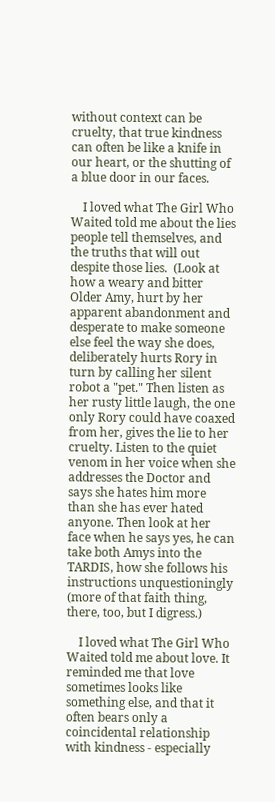without context can be cruelty, that true kindness can often be like a knife in our heart, or the shutting of a blue door in our faces.

    I loved what The Girl Who Waited told me about the lies people tell themselves, and the truths that will out despite those lies.  (Look at how a weary and bitter Older Amy, hurt by her apparent abandonment and desperate to make someone else feel the way she does, deliberately hurts Rory in turn by calling her silent robot a "pet." Then listen as her rusty little laugh, the one only Rory could have coaxed from her, gives the lie to her cruelty. Listen to the quiet venom in her voice when she addresses the Doctor and says she hates him more than she has ever hated anyone. Then look at her face when he says yes, he can take both Amys into the TARDIS, how she follows his instructions unquestioningly (more of that faith thing, there, too, but I digress.)

    I loved what The Girl Who Waited told me about love. It reminded me that love sometimes looks like something else, and that it often bears only a coincidental relationship with kindness - especially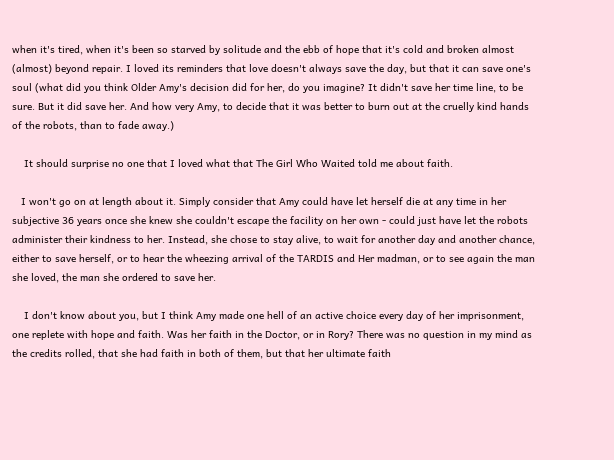when it's tired, when it's been so starved by solitude and the ebb of hope that it's cold and broken almost (almost) beyond repair. I loved its reminders that love doesn't always save the day, but that it can save one's soul (what did you think Older Amy's decision did for her, do you imagine? It didn't save her time line, to be sure. But it did save her. And how very Amy, to decide that it was better to burn out at the cruelly kind hands of the robots, than to fade away.)

    It should surprise no one that I loved what that The Girl Who Waited told me about faith.

   I won't go on at length about it. Simply consider that Amy could have let herself die at any time in her subjective 36 years once she knew she couldn't escape the facility on her own - could just have let the robots administer their kindness to her. Instead, she chose to stay alive, to wait for another day and another chance, either to save herself, or to hear the wheezing arrival of the TARDIS and Her madman, or to see again the man she loved, the man she ordered to save her.

    I don't know about you, but I think Amy made one hell of an active choice every day of her imprisonment, one replete with hope and faith. Was her faith in the Doctor, or in Rory? There was no question in my mind as the credits rolled, that she had faith in both of them, but that her ultimate faith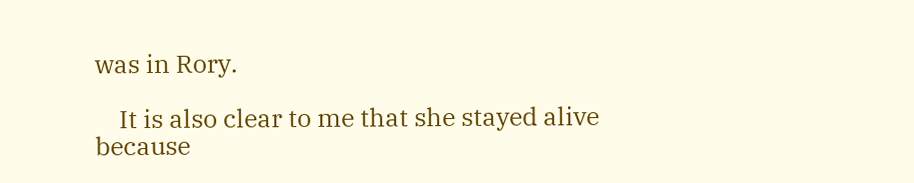was in Rory.

    It is also clear to me that she stayed alive because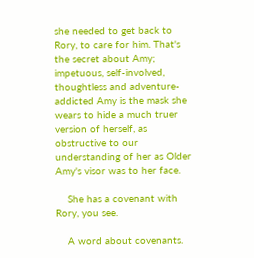she needed to get back to Rory, to care for him. That's the secret about Amy; impetuous, self-involved, thoughtless and adventure-addicted Amy is the mask she wears to hide a much truer version of herself, as obstructive to our understanding of her as Older Amy's visor was to her face.

    She has a covenant with Rory, you see.

    A word about covenants.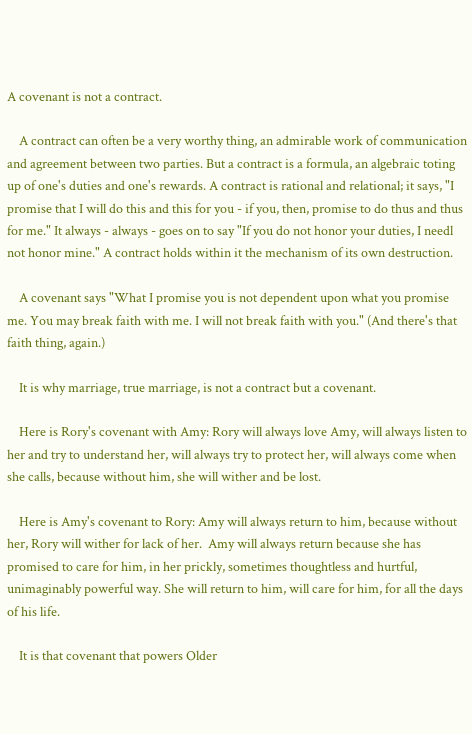A covenant is not a contract.

    A contract can often be a very worthy thing, an admirable work of communication and agreement between two parties. But a contract is a formula, an algebraic toting up of one's duties and one's rewards. A contract is rational and relational; it says, "I promise that I will do this and this for you - if you, then, promise to do thus and thus for me." It always - always - goes on to say "If you do not honor your duties, I needl not honor mine." A contract holds within it the mechanism of its own destruction.

    A covenant says "What I promise you is not dependent upon what you promise me. You may break faith with me. I will not break faith with you." (And there's that faith thing, again.)

    It is why marriage, true marriage, is not a contract but a covenant.

    Here is Rory's covenant with Amy: Rory will always love Amy, will always listen to her and try to understand her, will always try to protect her, will always come when she calls, because without him, she will wither and be lost.

    Here is Amy's covenant to Rory: Amy will always return to him, because without her, Rory will wither for lack of her.  Amy will always return because she has promised to care for him, in her prickly, sometimes thoughtless and hurtful, unimaginably powerful way. She will return to him, will care for him, for all the days of his life.

    It is that covenant that powers Older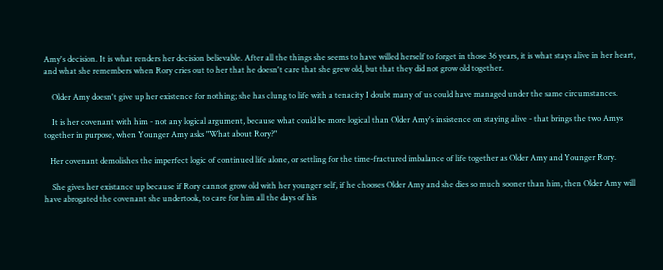Amy's decision. It is what renders her decision believable. After all the things she seems to have willed herself to forget in those 36 years, it is what stays alive in her heart, and what she remembers when Rory cries out to her that he doesn't care that she grew old, but that they did not grow old together.

    Older Amy doesn't give up her existence for nothing; she has clung to life with a tenacity I doubt many of us could have managed under the same circumstances.

    It is her covenant with him - not any logical argument, because what could be more logical than Older Amy's insistence on staying alive - that brings the two Amys together in purpose, when Younger Amy asks "What about Rory?"

   Her covenant demolishes the imperfect logic of continued life alone, or settling for the time-fractured imbalance of life together as Older Amy and Younger Rory.

    She gives her existance up because if Rory cannot grow old with her younger self, if he chooses Older Amy and she dies so much sooner than him, then Older Amy will have abrogated the covenant she undertook, to care for him all the days of his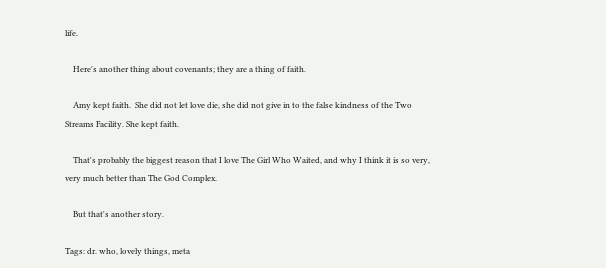life.

    Here's another thing about covenants; they are a thing of faith.

    Amy kept faith.  She did not let love die, she did not give in to the false kindness of the Two Streams Facility. She kept faith.

    That's probably the biggest reason that I love The Girl Who Waited, and why I think it is so very, very much better than The God Complex.

    But that's another story.

Tags: dr. who, lovely things, meta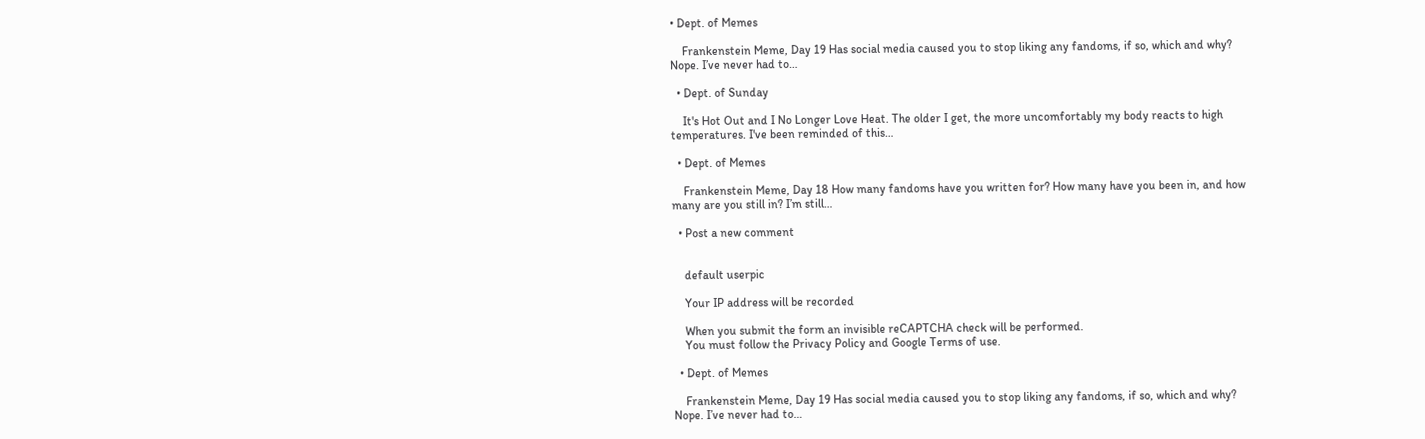• Dept. of Memes

    Frankenstein Meme, Day 19 Has social media caused you to stop liking any fandoms, if so, which and why? Nope. I’ve never had to…

  • Dept. of Sunday

    It's Hot Out and I No Longer Love Heat. The older I get, the more uncomfortably my body reacts to high temperatures. I've been reminded of this…

  • Dept. of Memes

    Frankenstein Meme, Day 18 How many fandoms have you written for? How many have you been in, and how many are you still in? I’m still…

  • Post a new comment


    default userpic

    Your IP address will be recorded

    When you submit the form an invisible reCAPTCHA check will be performed.
    You must follow the Privacy Policy and Google Terms of use.

  • Dept. of Memes

    Frankenstein Meme, Day 19 Has social media caused you to stop liking any fandoms, if so, which and why? Nope. I’ve never had to…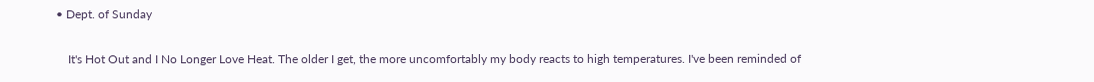• Dept. of Sunday

    It's Hot Out and I No Longer Love Heat. The older I get, the more uncomfortably my body reacts to high temperatures. I've been reminded of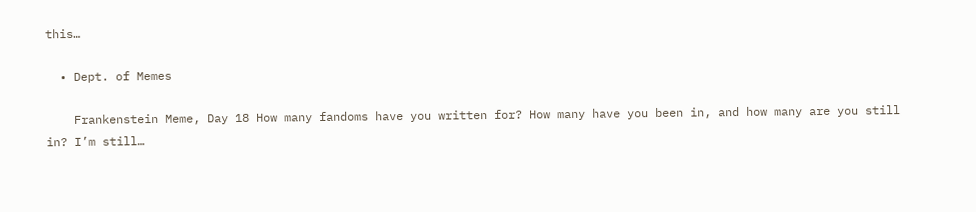this…

  • Dept. of Memes

    Frankenstein Meme, Day 18 How many fandoms have you written for? How many have you been in, and how many are you still in? I’m still…